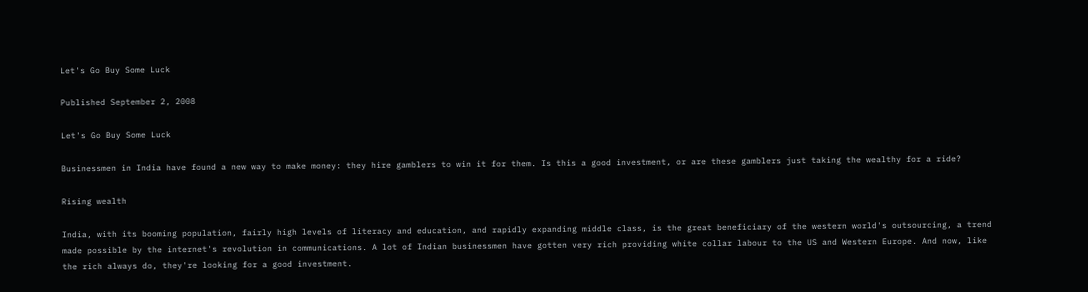Let's Go Buy Some Luck

Published September 2, 2008

Let's Go Buy Some Luck

Businessmen in India have found a new way to make money: they hire gamblers to win it for them. Is this a good investment, or are these gamblers just taking the wealthy for a ride?

Rising wealth

India, with its booming population, fairly high levels of literacy and education, and rapidly expanding middle class, is the great beneficiary of the western world's outsourcing, a trend made possible by the internet's revolution in communications. A lot of Indian businessmen have gotten very rich providing white collar labour to the US and Western Europe. And now, like the rich always do, they're looking for a good investment.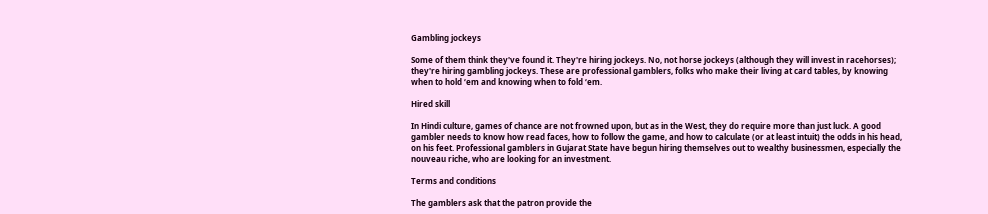Gambling jockeys

Some of them think they've found it. They're hiring jockeys. No, not horse jockeys (although they will invest in racehorses); they're hiring gambling jockeys. These are professional gamblers, folks who make their living at card tables, by knowing when to hold ‘em and knowing when to fold ‘em.

Hired skill

In Hindi culture, games of chance are not frowned upon, but as in the West, they do require more than just luck. A good gambler needs to know how read faces, how to follow the game, and how to calculate (or at least intuit) the odds in his head, on his feet. Professional gamblers in Gujarat State have begun hiring themselves out to wealthy businessmen, especially the nouveau riche, who are looking for an investment.

Terms and conditions

The gamblers ask that the patron provide the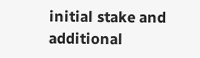initial stake and additional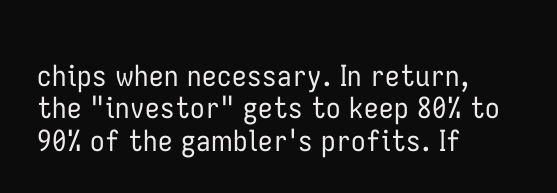chips when necessary. In return, the "investor" gets to keep 80% to 90% of the gambler's profits. If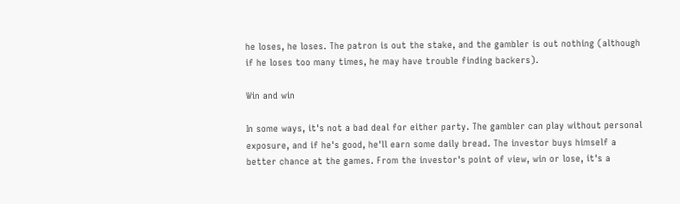he loses, he loses. The patron is out the stake, and the gambler is out nothing (although if he loses too many times, he may have trouble finding backers).

Win and win

In some ways, it's not a bad deal for either party. The gambler can play without personal exposure, and if he's good, he'll earn some daily bread. The investor buys himself a better chance at the games. From the investor's point of view, win or lose, it's a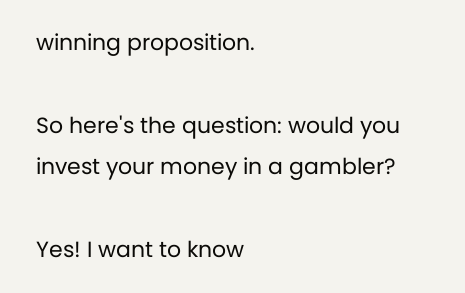winning proposition.

So here's the question: would you invest your money in a gambler?

Yes! I want to know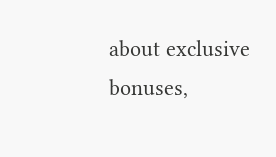about exclusive bonuses,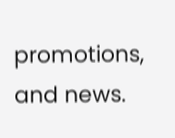promotions, and news.